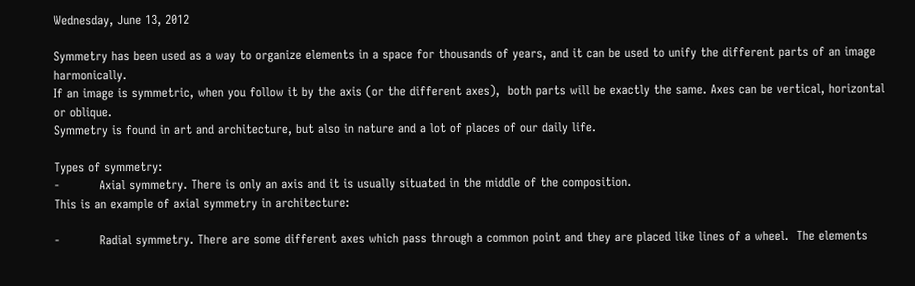Wednesday, June 13, 2012

Symmetry has been used as a way to organize elements in a space for thousands of years, and it can be used to unify the different parts of an image harmonically.
If an image is symmetric, when you follow it by the axis (or the different axes),  both parts will be exactly the same. Axes can be vertical, horizontal or oblique.
Symmetry is found in art and architecture, but also in nature and a lot of places of our daily life.

Types of symmetry:
-          Axial symmetry. There is only an axis and it is usually situated in the middle of the composition.
This is an example of axial symmetry in architecture:

-          Radial symmetry. There are some different axes which pass through a common point and they are placed like lines of a wheel.  The elements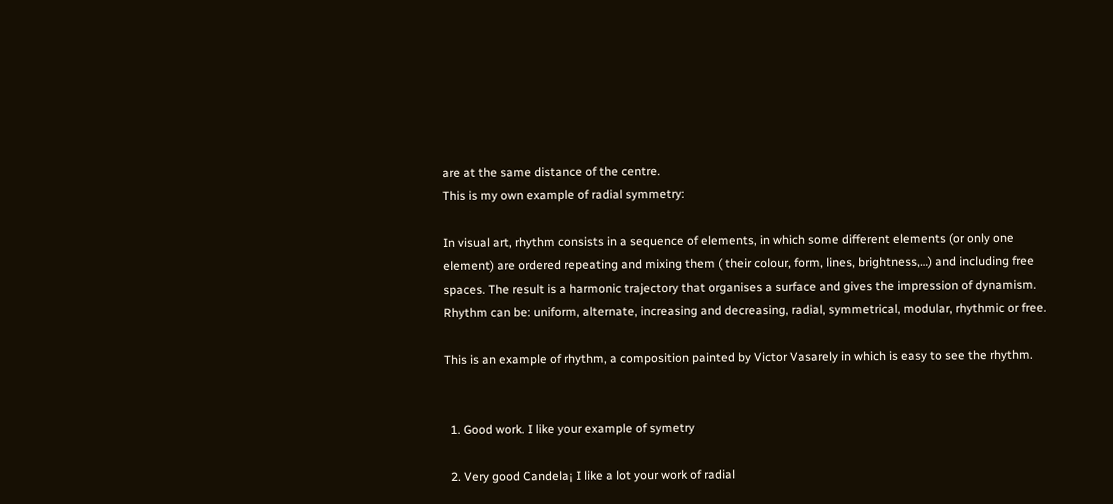are at the same distance of the centre.
This is my own example of radial symmetry:

In visual art, rhythm consists in a sequence of elements, in which some different elements (or only one element) are ordered repeating and mixing them ( their colour, form, lines, brightness,…) and including free spaces. The result is a harmonic trajectory that organises a surface and gives the impression of dynamism.
Rhythm can be: uniform, alternate, increasing and decreasing, radial, symmetrical, modular, rhythmic or free.

This is an example of rhythm, a composition painted by Victor Vasarely in which is easy to see the rhythm.


  1. Good work. I like your example of symetry

  2. Very good Candela¡ I like a lot your work of radial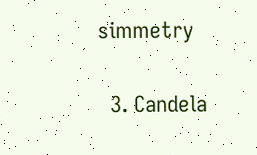simmetry

  3. Candela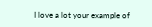I love a lot your example of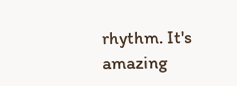rhythm. It's amazing